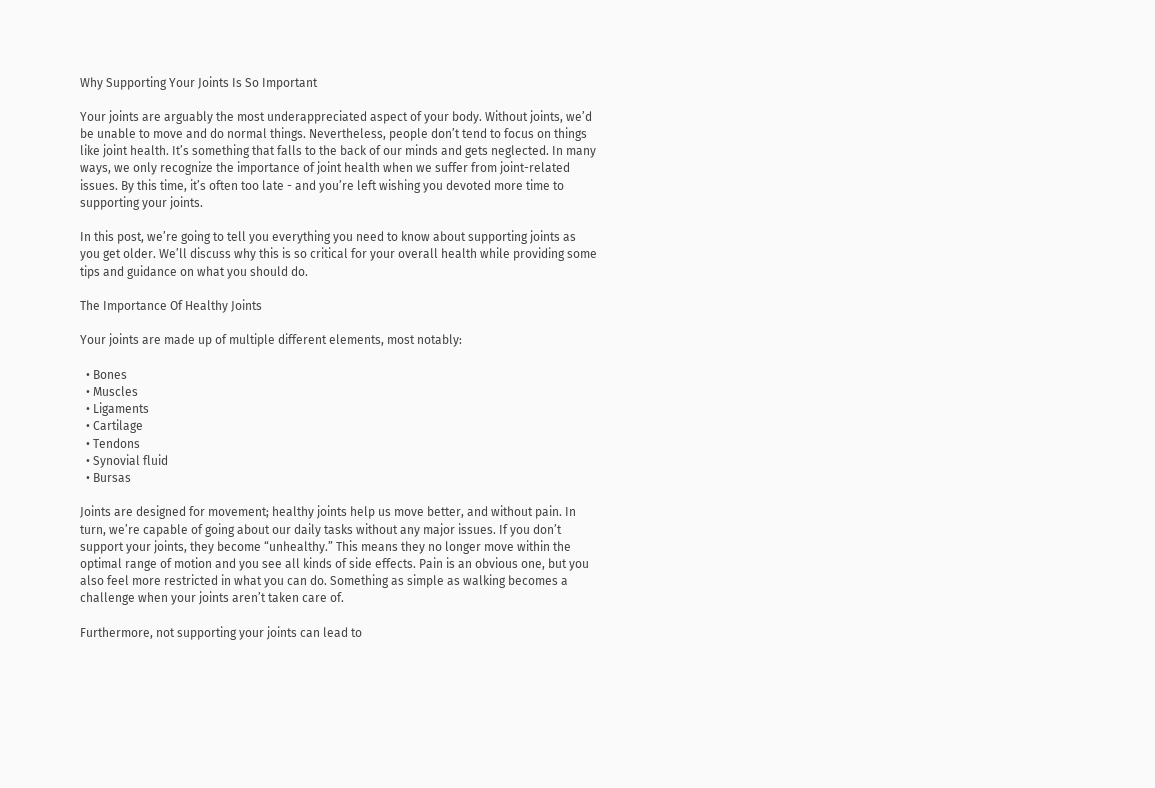Why Supporting Your Joints Is So Important

Your joints are arguably the most underappreciated aspect of your body. Without joints, we’d be unable to move and do normal things. Nevertheless, people don’t tend to focus on things like joint health. It’s something that falls to the back of our minds and gets neglected. In many ways, we only recognize the importance of joint health when we suffer from joint-related issues. By this time, it’s often too late - and you’re left wishing you devoted more time to supporting your joints.

In this post, we’re going to tell you everything you need to know about supporting joints as you get older. We’ll discuss why this is so critical for your overall health while providing some tips and guidance on what you should do.

The Importance Of Healthy Joints

Your joints are made up of multiple different elements, most notably:

  • Bones
  • Muscles
  • Ligaments
  • Cartilage
  • Tendons
  • Synovial fluid
  • Bursas

Joints are designed for movement; healthy joints help us move better, and without pain. In turn, we’re capable of going about our daily tasks without any major issues. If you don’t support your joints, they become “unhealthy.” This means they no longer move within the optimal range of motion and you see all kinds of side effects. Pain is an obvious one, but you also feel more restricted in what you can do. Something as simple as walking becomes a challenge when your joints aren’t taken care of.

Furthermore, not supporting your joints can lead to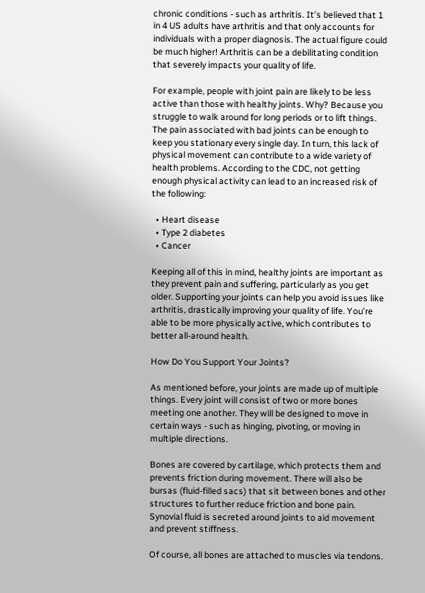chronic conditions - such as arthritis. It’s believed that 1 in 4 US adults have arthritis and that only accounts for individuals with a proper diagnosis. The actual figure could be much higher! Arthritis can be a debilitating condition that severely impacts your quality of life.

For example, people with joint pain are likely to be less active than those with healthy joints. Why? Because you struggle to walk around for long periods or to lift things. The pain associated with bad joints can be enough to keep you stationary every single day. In turn, this lack of physical movement can contribute to a wide variety of health problems. According to the CDC, not getting enough physical activity can lead to an increased risk of the following:

  • Heart disease
  • Type 2 diabetes
  • Cancer

Keeping all of this in mind, healthy joints are important as they prevent pain and suffering, particularly as you get older. Supporting your joints can help you avoid issues like arthritis, drastically improving your quality of life. You’re able to be more physically active, which contributes to better all-around health.

How Do You Support Your Joints?

As mentioned before, your joints are made up of multiple things. Every joint will consist of two or more bones meeting one another. They will be designed to move in certain ways - such as hinging, pivoting, or moving in multiple directions.

Bones are covered by cartilage, which protects them and prevents friction during movement. There will also be bursas (fluid-filled sacs) that sit between bones and other structures to further reduce friction and bone pain. Synovial fluid is secreted around joints to aid movement and prevent stiffness.

Of course, all bones are attached to muscles via tendons.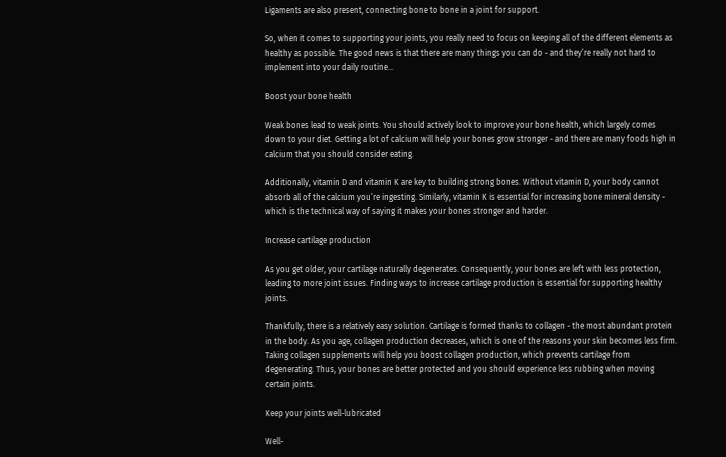Ligaments are also present, connecting bone to bone in a joint for support.

So, when it comes to supporting your joints, you really need to focus on keeping all of the different elements as healthy as possible. The good news is that there are many things you can do - and they’re really not hard to implement into your daily routine…

Boost your bone health

Weak bones lead to weak joints. You should actively look to improve your bone health, which largely comes down to your diet. Getting a lot of calcium will help your bones grow stronger - and there are many foods high in calcium that you should consider eating.

Additionally, vitamin D and vitamin K are key to building strong bones. Without vitamin D, your body cannot absorb all of the calcium you’re ingesting. Similarly, vitamin K is essential for increasing bone mineral density - which is the technical way of saying it makes your bones stronger and harder.

Increase cartilage production

As you get older, your cartilage naturally degenerates. Consequently, your bones are left with less protection, leading to more joint issues. Finding ways to increase cartilage production is essential for supporting healthy joints.

Thankfully, there is a relatively easy solution. Cartilage is formed thanks to collagen - the most abundant protein in the body. As you age, collagen production decreases, which is one of the reasons your skin becomes less firm. Taking collagen supplements will help you boost collagen production, which prevents cartilage from degenerating. Thus, your bones are better protected and you should experience less rubbing when moving certain joints.

Keep your joints well-lubricated

Well-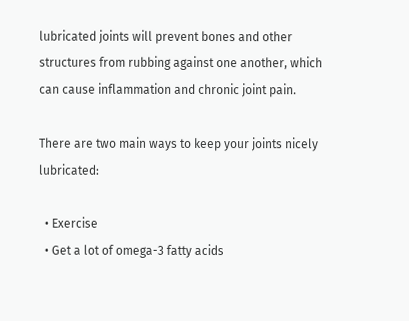lubricated joints will prevent bones and other structures from rubbing against one another, which can cause inflammation and chronic joint pain.

There are two main ways to keep your joints nicely lubricated:

  • Exercise
  • Get a lot of omega-3 fatty acids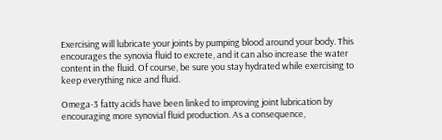Exercising will lubricate your joints by pumping blood around your body. This encourages the synovia fluid to excrete, and it can also increase the water content in the fluid. Of course, be sure you stay hydrated while exercising to keep everything nice and fluid.

Omega-3 fatty acids have been linked to improving joint lubrication by encouraging more synovial fluid production. As a consequence,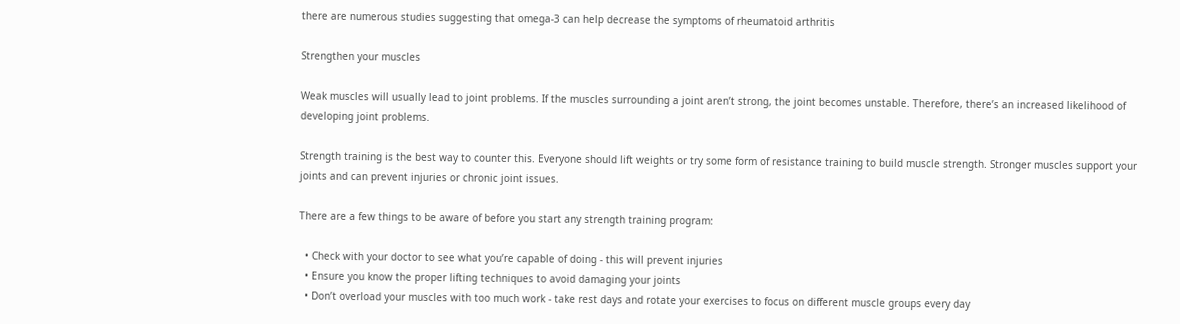there are numerous studies suggesting that omega-3 can help decrease the symptoms of rheumatoid arthritis

Strengthen your muscles

Weak muscles will usually lead to joint problems. If the muscles surrounding a joint aren’t strong, the joint becomes unstable. Therefore, there’s an increased likelihood of developing joint problems.

Strength training is the best way to counter this. Everyone should lift weights or try some form of resistance training to build muscle strength. Stronger muscles support your joints and can prevent injuries or chronic joint issues.

There are a few things to be aware of before you start any strength training program:

  • Check with your doctor to see what you’re capable of doing - this will prevent injuries
  • Ensure you know the proper lifting techniques to avoid damaging your joints
  • Don’t overload your muscles with too much work - take rest days and rotate your exercises to focus on different muscle groups every day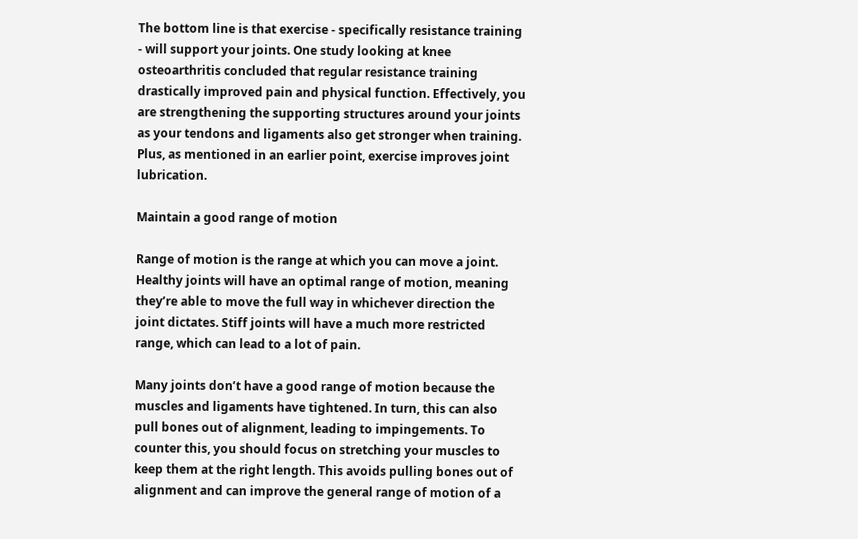The bottom line is that exercise - specifically resistance training - will support your joints. One study looking at knee osteoarthritis concluded that regular resistance training drastically improved pain and physical function. Effectively, you are strengthening the supporting structures around your joints as your tendons and ligaments also get stronger when training. Plus, as mentioned in an earlier point, exercise improves joint lubrication.

Maintain a good range of motion

Range of motion is the range at which you can move a joint. Healthy joints will have an optimal range of motion, meaning they’re able to move the full way in whichever direction the joint dictates. Stiff joints will have a much more restricted range, which can lead to a lot of pain.

Many joints don’t have a good range of motion because the muscles and ligaments have tightened. In turn, this can also pull bones out of alignment, leading to impingements. To counter this, you should focus on stretching your muscles to keep them at the right length. This avoids pulling bones out of alignment and can improve the general range of motion of a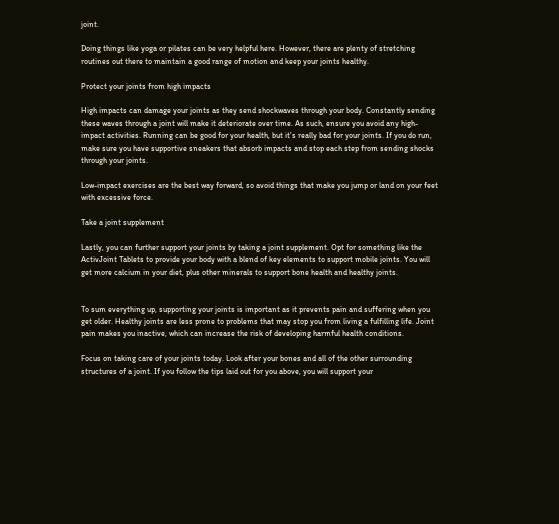joint.

Doing things like yoga or pilates can be very helpful here. However, there are plenty of stretching routines out there to maintain a good range of motion and keep your joints healthy.

Protect your joints from high impacts

High impacts can damage your joints as they send shockwaves through your body. Constantly sending these waves through a joint will make it deteriorate over time. As such, ensure you avoid any high-impact activities. Running can be good for your health, but it’s really bad for your joints. If you do run, make sure you have supportive sneakers that absorb impacts and stop each step from sending shocks through your joints.

Low-impact exercises are the best way forward, so avoid things that make you jump or land on your feet with excessive force.

Take a joint supplement

Lastly, you can further support your joints by taking a joint supplement. Opt for something like the ActivJoint Tablets to provide your body with a blend of key elements to support mobile joints. You will get more calcium in your diet, plus other minerals to support bone health and healthy joints.


To sum everything up, supporting your joints is important as it prevents pain and suffering when you get older. Healthy joints are less prone to problems that may stop you from living a fulfilling life. Joint pain makes you inactive, which can increase the risk of developing harmful health conditions.

Focus on taking care of your joints today. Look after your bones and all of the other surrounding structures of a joint. If you follow the tips laid out for you above, you will support your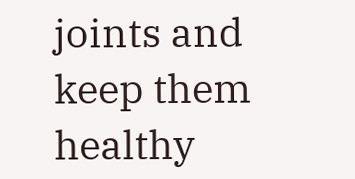joints and keep them healthy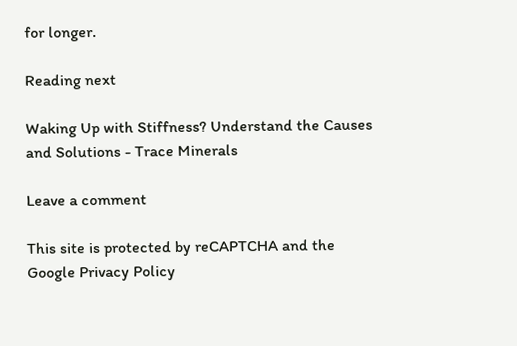for longer.

Reading next

Waking Up with Stiffness? Understand the Causes and Solutions - Trace Minerals

Leave a comment

This site is protected by reCAPTCHA and the Google Privacy Policy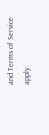and Terms of Service apply.